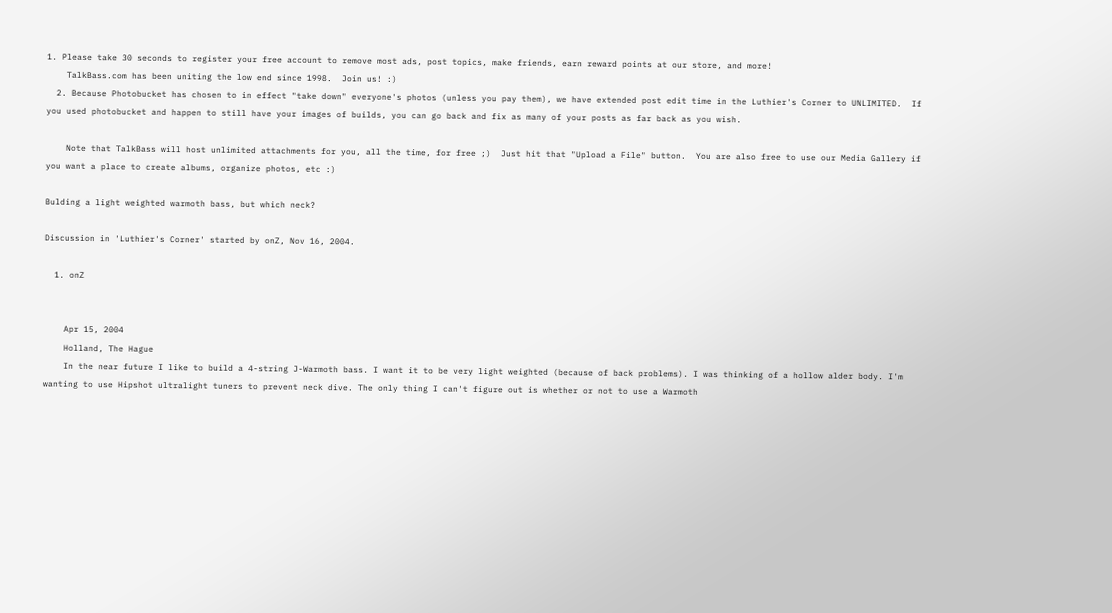1. Please take 30 seconds to register your free account to remove most ads, post topics, make friends, earn reward points at our store, and more!
    TalkBass.com has been uniting the low end since 1998.  Join us! :)
  2. Because Photobucket has chosen to in effect "take down" everyone's photos (unless you pay them), we have extended post edit time in the Luthier's Corner to UNLIMITED.  If you used photobucket and happen to still have your images of builds, you can go back and fix as many of your posts as far back as you wish.

    Note that TalkBass will host unlimited attachments for you, all the time, for free ;)  Just hit that "Upload a File" button.  You are also free to use our Media Gallery if you want a place to create albums, organize photos, etc :)

Bulding a light weighted warmoth bass, but which neck?

Discussion in 'Luthier's Corner' started by onZ, Nov 16, 2004.

  1. onZ


    Apr 15, 2004
    Holland, The Hague
    In the near future I like to build a 4-string J-Warmoth bass. I want it to be very light weighted (because of back problems). I was thinking of a hollow alder body. I'm wanting to use Hipshot ultralight tuners to prevent neck dive. The only thing I can't figure out is whether or not to use a Warmoth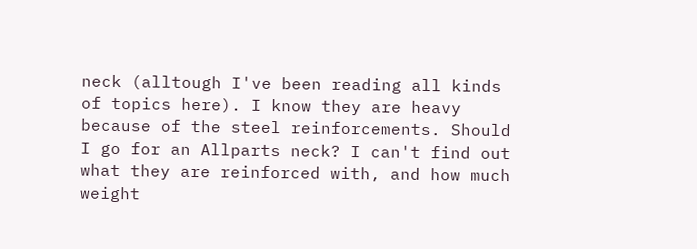neck (alltough I've been reading all kinds of topics here). I know they are heavy because of the steel reinforcements. Should I go for an Allparts neck? I can't find out what they are reinforced with, and how much weight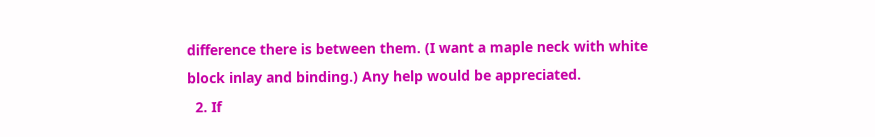difference there is between them. (I want a maple neck with white block inlay and binding.) Any help would be appreciated.
  2. If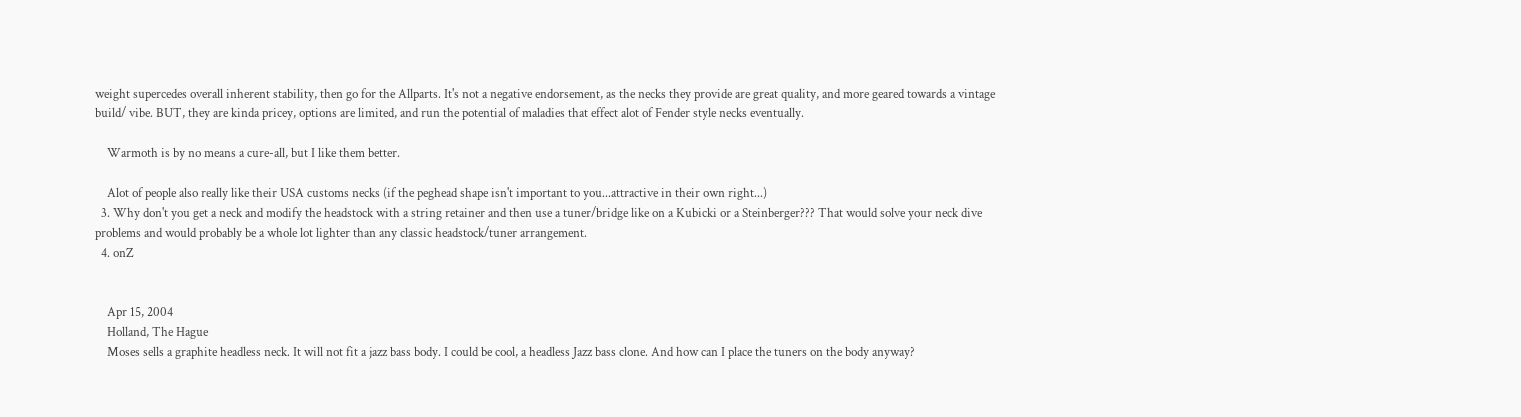weight supercedes overall inherent stability, then go for the Allparts. It's not a negative endorsement, as the necks they provide are great quality, and more geared towards a vintage build/ vibe. BUT, they are kinda pricey, options are limited, and run the potential of maladies that effect alot of Fender style necks eventually.

    Warmoth is by no means a cure-all, but I like them better.

    Alot of people also really like their USA customs necks (if the peghead shape isn't important to you...attractive in their own right...)
  3. Why don't you get a neck and modify the headstock with a string retainer and then use a tuner/bridge like on a Kubicki or a Steinberger??? That would solve your neck dive problems and would probably be a whole lot lighter than any classic headstock/tuner arrangement.
  4. onZ


    Apr 15, 2004
    Holland, The Hague
    Moses sells a graphite headless neck. It will not fit a jazz bass body. I could be cool, a headless Jazz bass clone. And how can I place the tuners on the body anyway?